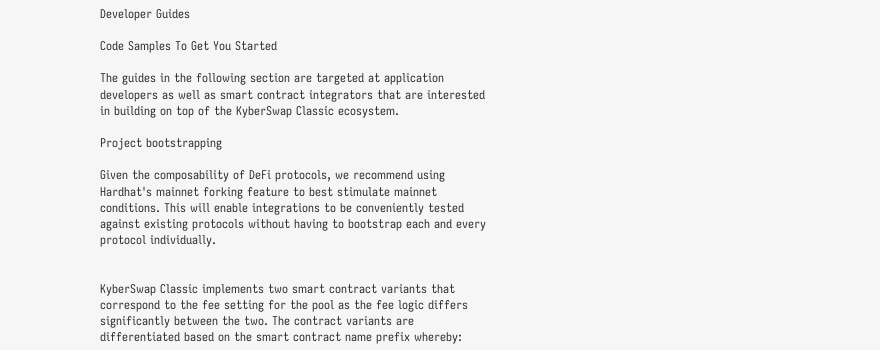Developer Guides

Code Samples To Get You Started

The guides in the following section are targeted at application developers as well as smart contract integrators that are interested in building on top of the KyberSwap Classic ecosystem.

Project bootstrapping

Given the composability of DeFi protocols, we recommend using Hardhat's mainnet forking feature to best stimulate mainnet conditions. This will enable integrations to be conveniently tested against existing protocols without having to bootstrap each and every protocol individually.


KyberSwap Classic implements two smart contract variants that correspond to the fee setting for the pool as the fee logic differs significantly between the two. The contract variants are differentiated based on the smart contract name prefix whereby: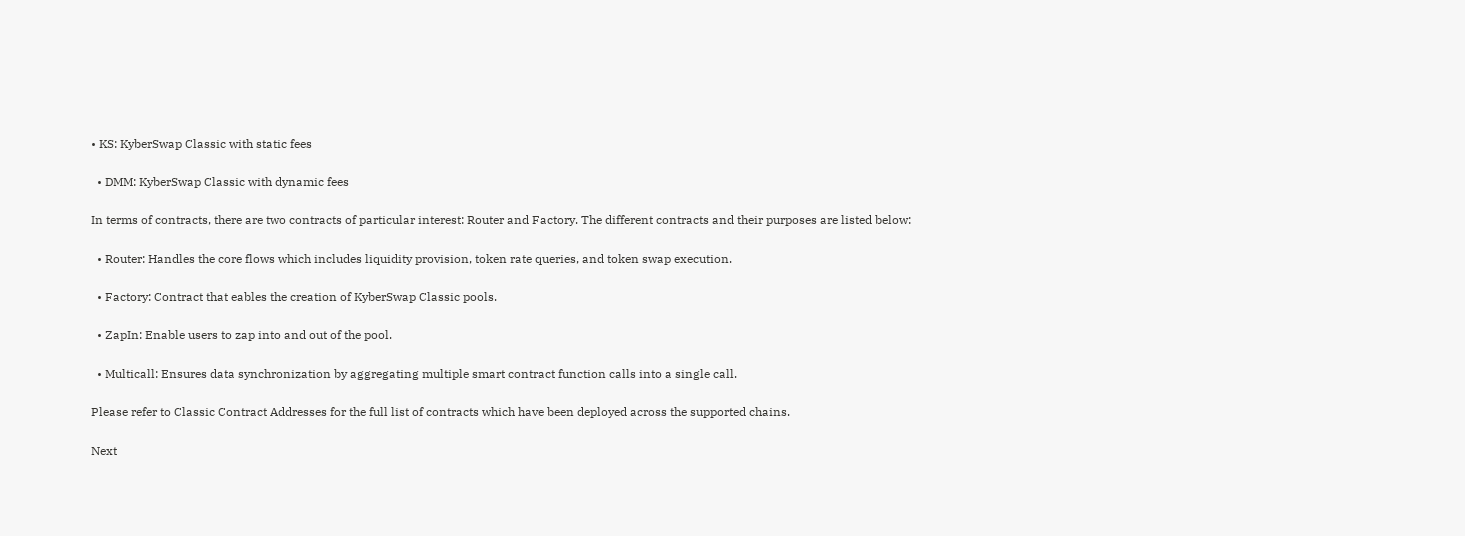• KS: KyberSwap Classic with static fees

  • DMM: KyberSwap Classic with dynamic fees

In terms of contracts, there are two contracts of particular interest: Router and Factory. The different contracts and their purposes are listed below:

  • Router: Handles the core flows which includes liquidity provision, token rate queries, and token swap execution.

  • Factory: Contract that eables the creation of KyberSwap Classic pools.

  • ZapIn: Enable users to zap into and out of the pool.

  • Multicall: Ensures data synchronization by aggregating multiple smart contract function calls into a single call.

Please refer to Classic Contract Addresses for the full list of contracts which have been deployed across the supported chains.

Next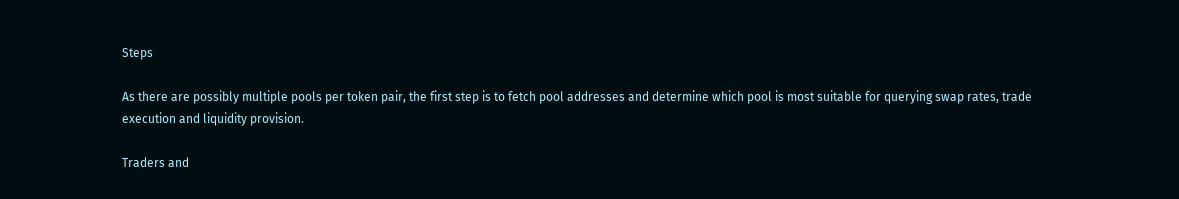Steps

As there are possibly multiple pools per token pair, the first step is to fetch pool addresses and determine which pool is most suitable for querying swap rates, trade execution and liquidity provision.

Traders and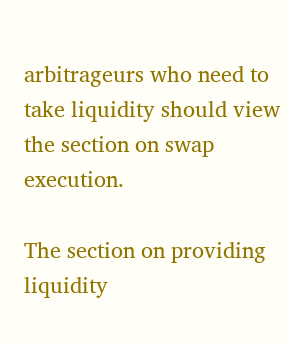arbitrageurs who need to take liquidity should view the section on swap execution.

The section on providing liquidity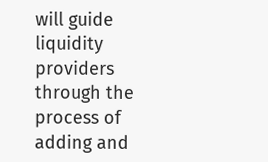will guide liquidity providers through the process of adding and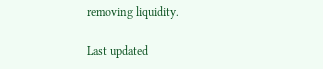removing liquidity.

Last updated